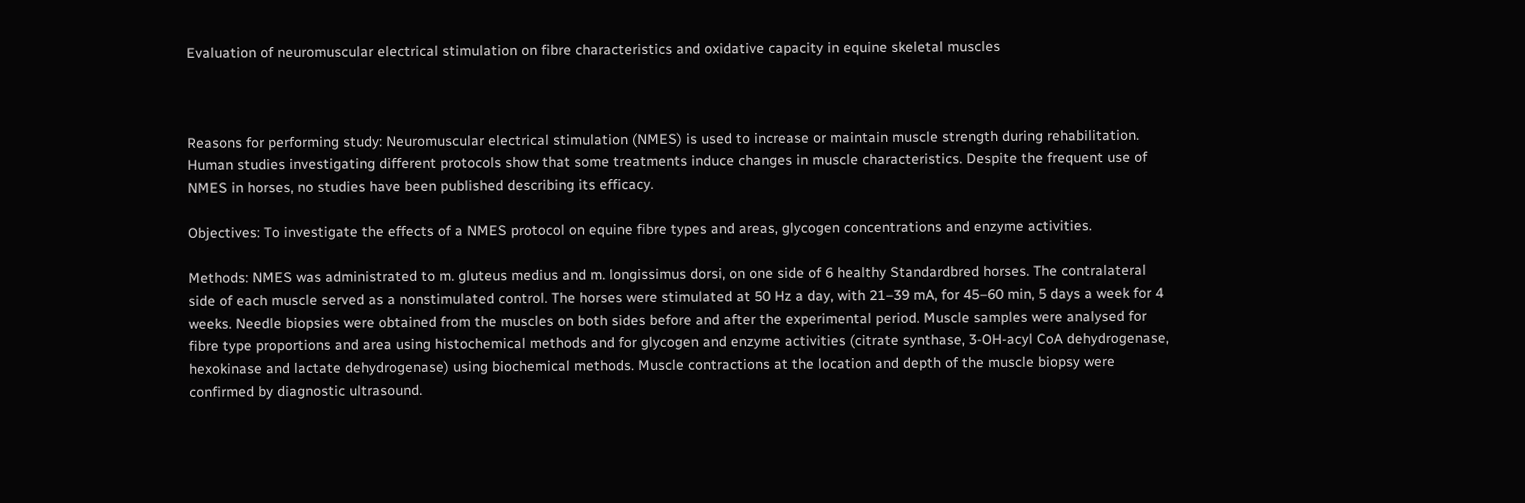Evaluation of neuromuscular electrical stimulation on fibre characteristics and oxidative capacity in equine skeletal muscles



Reasons for performing study: Neuromuscular electrical stimulation (NMES) is used to increase or maintain muscle strength during rehabilitation. Human studies investigating different protocols show that some treatments induce changes in muscle characteristics. Despite the frequent use of NMES in horses, no studies have been published describing its efficacy.

Objectives: To investigate the effects of a NMES protocol on equine fibre types and areas, glycogen concentrations and enzyme activities.

Methods: NMES was administrated to m. gluteus medius and m. longissimus dorsi, on one side of 6 healthy Standardbred horses. The contralateral side of each muscle served as a nonstimulated control. The horses were stimulated at 50 Hz a day, with 21–39 mA, for 45–60 min, 5 days a week for 4 weeks. Needle biopsies were obtained from the muscles on both sides before and after the experimental period. Muscle samples were analysed for fibre type proportions and area using histochemical methods and for glycogen and enzyme activities (citrate synthase, 3-OH-acyl CoA dehydrogenase, hexokinase and lactate dehydrogenase) using biochemical methods. Muscle contractions at the location and depth of the muscle biopsy were confirmed by diagnostic ultrasound.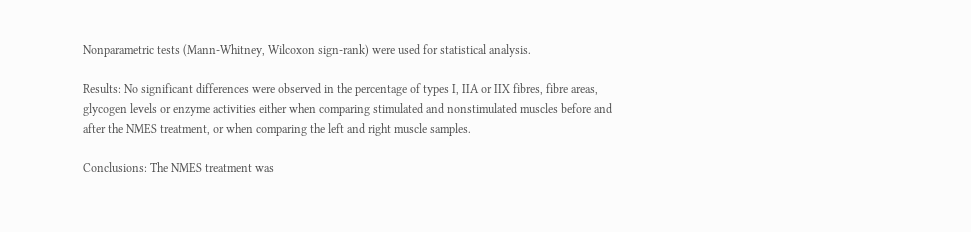Nonparametric tests (Mann-Whitney, Wilcoxon sign-rank) were used for statistical analysis.

Results: No significant differences were observed in the percentage of types I, IIA or IIX fibres, fibre areas, glycogen levels or enzyme activities either when comparing stimulated and nonstimulated muscles before and after the NMES treatment, or when comparing the left and right muscle samples.

Conclusions: The NMES treatment was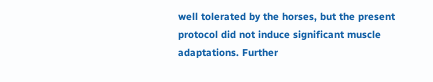well tolerated by the horses, but the present protocol did not induce significant muscle adaptations. Further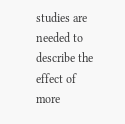studies are needed to describe the effect of more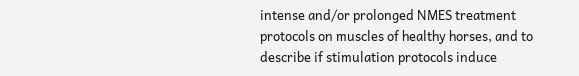intense and/or prolonged NMES treatment protocols on muscles of healthy horses, and to describe if stimulation protocols induce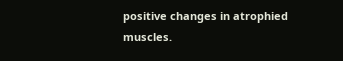positive changes in atrophied muscles.